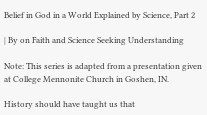Belief in God in a World Explained by Science, Part 2

| By on Faith and Science Seeking Understanding

Note: This series is adapted from a presentation given at College Mennonite Church in Goshen, IN.

History should have taught us that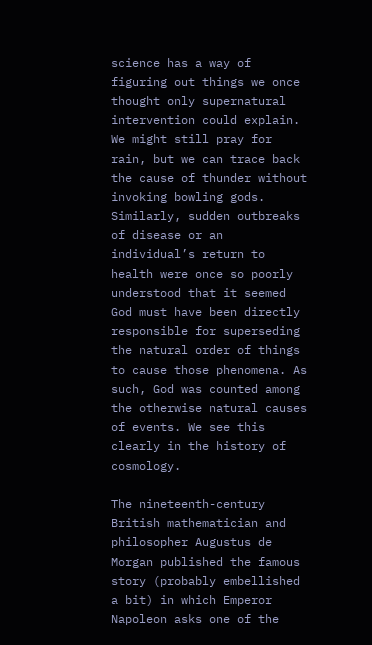science has a way of figuring out things we once thought only supernatural intervention could explain. We might still pray for rain, but we can trace back the cause of thunder without invoking bowling gods. Similarly, sudden outbreaks of disease or an individual’s return to health were once so poorly understood that it seemed God must have been directly responsible for superseding the natural order of things to cause those phenomena. As such, God was counted among the otherwise natural causes of events. We see this clearly in the history of cosmology.

The nineteenth-century British mathematician and philosopher Augustus de Morgan published the famous story (probably embellished a bit) in which Emperor Napoleon asks one of the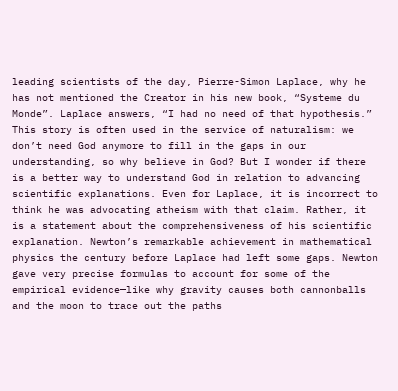leading scientists of the day, Pierre-Simon Laplace, why he has not mentioned the Creator in his new book, “Systeme du Monde”. Laplace answers, “I had no need of that hypothesis.” This story is often used in the service of naturalism: we don’t need God anymore to fill in the gaps in our understanding, so why believe in God? But I wonder if there is a better way to understand God in relation to advancing scientific explanations. Even for Laplace, it is incorrect to think he was advocating atheism with that claim. Rather, it is a statement about the comprehensiveness of his scientific explanation. Newton’s remarkable achievement in mathematical physics the century before Laplace had left some gaps. Newton gave very precise formulas to account for some of the empirical evidence—like why gravity causes both cannonballs and the moon to trace out the paths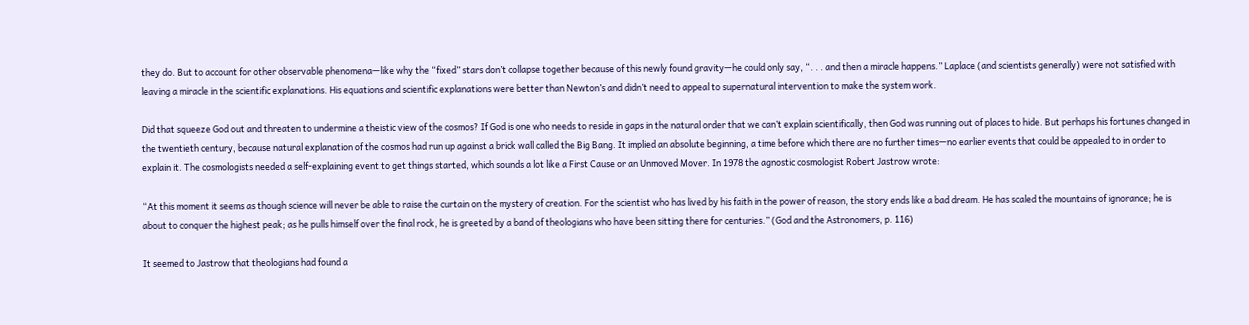they do. But to account for other observable phenomena—like why the “fixed” stars don’t collapse together because of this newly found gravity—he could only say, “. . . and then a miracle happens.” Laplace (and scientists generally) were not satisfied with leaving a miracle in the scientific explanations. His equations and scientific explanations were better than Newton’s and didn’t need to appeal to supernatural intervention to make the system work.

Did that squeeze God out and threaten to undermine a theistic view of the cosmos? If God is one who needs to reside in gaps in the natural order that we can’t explain scientifically, then God was running out of places to hide. But perhaps his fortunes changed in the twentieth century, because natural explanation of the cosmos had run up against a brick wall called the Big Bang. It implied an absolute beginning, a time before which there are no further times—no earlier events that could be appealed to in order to explain it. The cosmologists needed a self-explaining event to get things started, which sounds a lot like a First Cause or an Unmoved Mover. In 1978 the agnostic cosmologist Robert Jastrow wrote:

“At this moment it seems as though science will never be able to raise the curtain on the mystery of creation. For the scientist who has lived by his faith in the power of reason, the story ends like a bad dream. He has scaled the mountains of ignorance; he is about to conquer the highest peak; as he pulls himself over the final rock, he is greeted by a band of theologians who have been sitting there for centuries.” (God and the Astronomers, p. 116)

It seemed to Jastrow that theologians had found a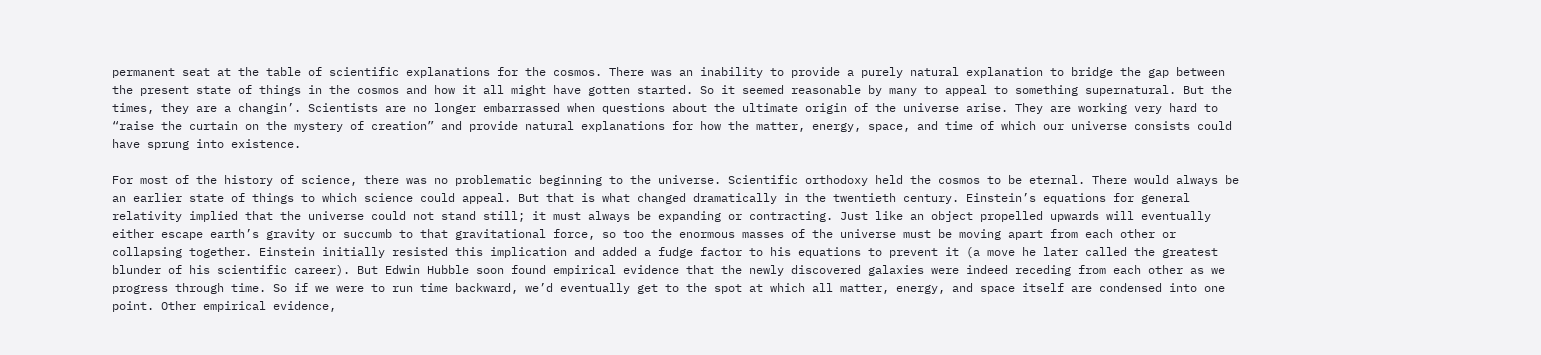permanent seat at the table of scientific explanations for the cosmos. There was an inability to provide a purely natural explanation to bridge the gap between the present state of things in the cosmos and how it all might have gotten started. So it seemed reasonable by many to appeal to something supernatural. But the times, they are a changin’. Scientists are no longer embarrassed when questions about the ultimate origin of the universe arise. They are working very hard to “raise the curtain on the mystery of creation” and provide natural explanations for how the matter, energy, space, and time of which our universe consists could have sprung into existence.

For most of the history of science, there was no problematic beginning to the universe. Scientific orthodoxy held the cosmos to be eternal. There would always be an earlier state of things to which science could appeal. But that is what changed dramatically in the twentieth century. Einstein’s equations for general relativity implied that the universe could not stand still; it must always be expanding or contracting. Just like an object propelled upwards will eventually either escape earth’s gravity or succumb to that gravitational force, so too the enormous masses of the universe must be moving apart from each other or collapsing together. Einstein initially resisted this implication and added a fudge factor to his equations to prevent it (a move he later called the greatest blunder of his scientific career). But Edwin Hubble soon found empirical evidence that the newly discovered galaxies were indeed receding from each other as we progress through time. So if we were to run time backward, we’d eventually get to the spot at which all matter, energy, and space itself are condensed into one point. Other empirical evidence,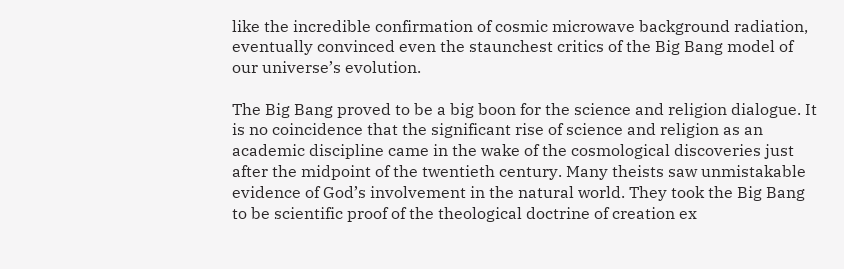like the incredible confirmation of cosmic microwave background radiation, eventually convinced even the staunchest critics of the Big Bang model of our universe’s evolution.

The Big Bang proved to be a big boon for the science and religion dialogue. It is no coincidence that the significant rise of science and religion as an academic discipline came in the wake of the cosmological discoveries just after the midpoint of the twentieth century. Many theists saw unmistakable evidence of God’s involvement in the natural world. They took the Big Bang to be scientific proof of the theological doctrine of creation ex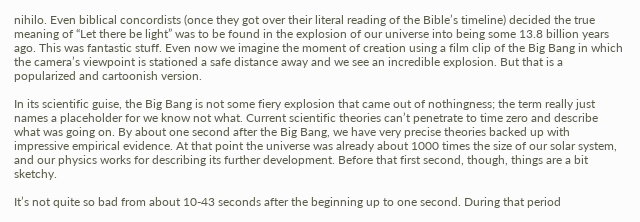nihilo. Even biblical concordists (once they got over their literal reading of the Bible’s timeline) decided the true meaning of “Let there be light” was to be found in the explosion of our universe into being some 13.8 billion years ago. This was fantastic stuff. Even now we imagine the moment of creation using a film clip of the Big Bang in which the camera’s viewpoint is stationed a safe distance away and we see an incredible explosion. But that is a popularized and cartoonish version.

In its scientific guise, the Big Bang is not some fiery explosion that came out of nothingness; the term really just names a placeholder for we know not what. Current scientific theories can’t penetrate to time zero and describe what was going on. By about one second after the Big Bang, we have very precise theories backed up with impressive empirical evidence. At that point the universe was already about 1000 times the size of our solar system, and our physics works for describing its further development. Before that first second, though, things are a bit sketchy.

It’s not quite so bad from about 10-43 seconds after the beginning up to one second. During that period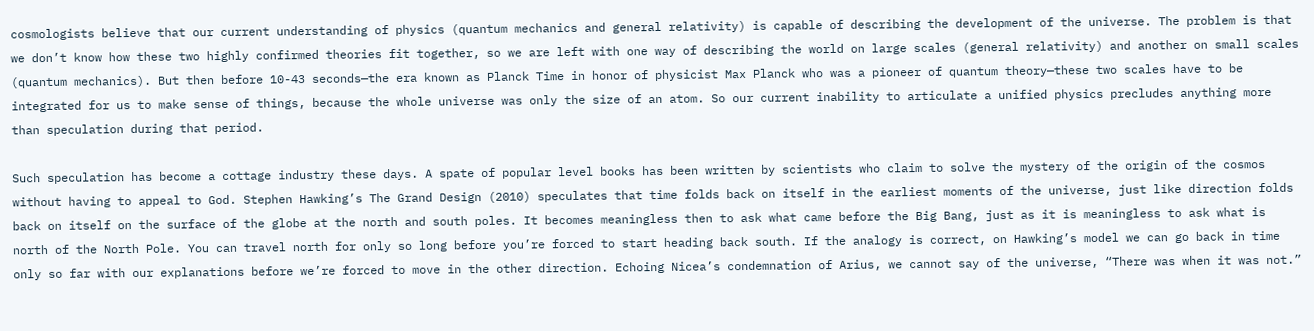cosmologists believe that our current understanding of physics (quantum mechanics and general relativity) is capable of describing the development of the universe. The problem is that we don’t know how these two highly confirmed theories fit together, so we are left with one way of describing the world on large scales (general relativity) and another on small scales (quantum mechanics). But then before 10-43 seconds—the era known as Planck Time in honor of physicist Max Planck who was a pioneer of quantum theory—these two scales have to be integrated for us to make sense of things, because the whole universe was only the size of an atom. So our current inability to articulate a unified physics precludes anything more than speculation during that period.

Such speculation has become a cottage industry these days. A spate of popular level books has been written by scientists who claim to solve the mystery of the origin of the cosmos without having to appeal to God. Stephen Hawking’s The Grand Design (2010) speculates that time folds back on itself in the earliest moments of the universe, just like direction folds back on itself on the surface of the globe at the north and south poles. It becomes meaningless then to ask what came before the Big Bang, just as it is meaningless to ask what is north of the North Pole. You can travel north for only so long before you’re forced to start heading back south. If the analogy is correct, on Hawking’s model we can go back in time only so far with our explanations before we’re forced to move in the other direction. Echoing Nicea’s condemnation of Arius, we cannot say of the universe, “There was when it was not.”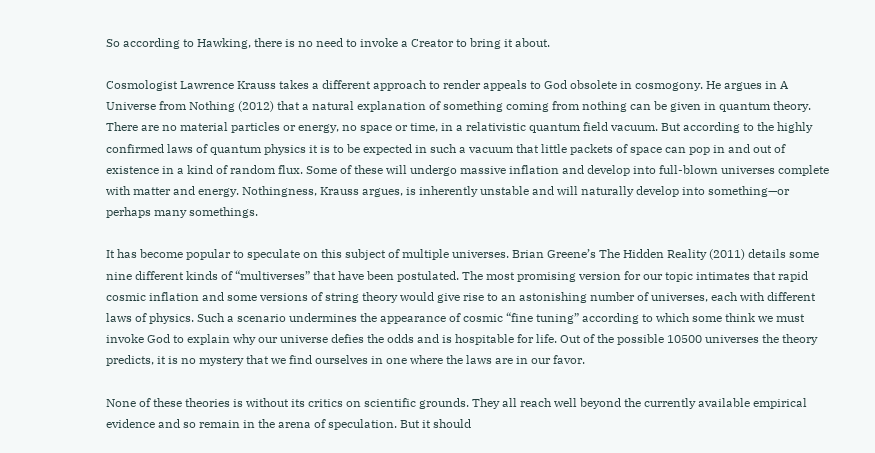So according to Hawking, there is no need to invoke a Creator to bring it about.

Cosmologist Lawrence Krauss takes a different approach to render appeals to God obsolete in cosmogony. He argues in A Universe from Nothing (2012) that a natural explanation of something coming from nothing can be given in quantum theory. There are no material particles or energy, no space or time, in a relativistic quantum field vacuum. But according to the highly confirmed laws of quantum physics it is to be expected in such a vacuum that little packets of space can pop in and out of existence in a kind of random flux. Some of these will undergo massive inflation and develop into full-blown universes complete with matter and energy. Nothingness, Krauss argues, is inherently unstable and will naturally develop into something—or perhaps many somethings.

It has become popular to speculate on this subject of multiple universes. Brian Greene’s The Hidden Reality (2011) details some nine different kinds of “multiverses” that have been postulated. The most promising version for our topic intimates that rapid cosmic inflation and some versions of string theory would give rise to an astonishing number of universes, each with different laws of physics. Such a scenario undermines the appearance of cosmic “fine tuning” according to which some think we must invoke God to explain why our universe defies the odds and is hospitable for life. Out of the possible 10500 universes the theory predicts, it is no mystery that we find ourselves in one where the laws are in our favor.

None of these theories is without its critics on scientific grounds. They all reach well beyond the currently available empirical evidence and so remain in the arena of speculation. But it should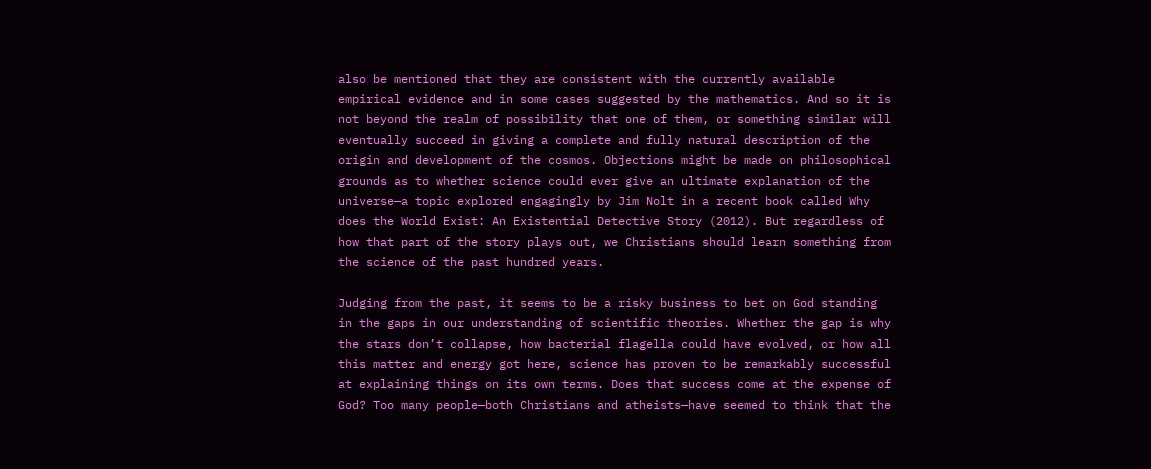also be mentioned that they are consistent with the currently available empirical evidence and in some cases suggested by the mathematics. And so it is not beyond the realm of possibility that one of them, or something similar will eventually succeed in giving a complete and fully natural description of the origin and development of the cosmos. Objections might be made on philosophical grounds as to whether science could ever give an ultimate explanation of the universe—a topic explored engagingly by Jim Nolt in a recent book called Why does the World Exist: An Existential Detective Story (2012). But regardless of how that part of the story plays out, we Christians should learn something from the science of the past hundred years.

Judging from the past, it seems to be a risky business to bet on God standing in the gaps in our understanding of scientific theories. Whether the gap is why the stars don’t collapse, how bacterial flagella could have evolved, or how all this matter and energy got here, science has proven to be remarkably successful at explaining things on its own terms. Does that success come at the expense of God? Too many people—both Christians and atheists—have seemed to think that the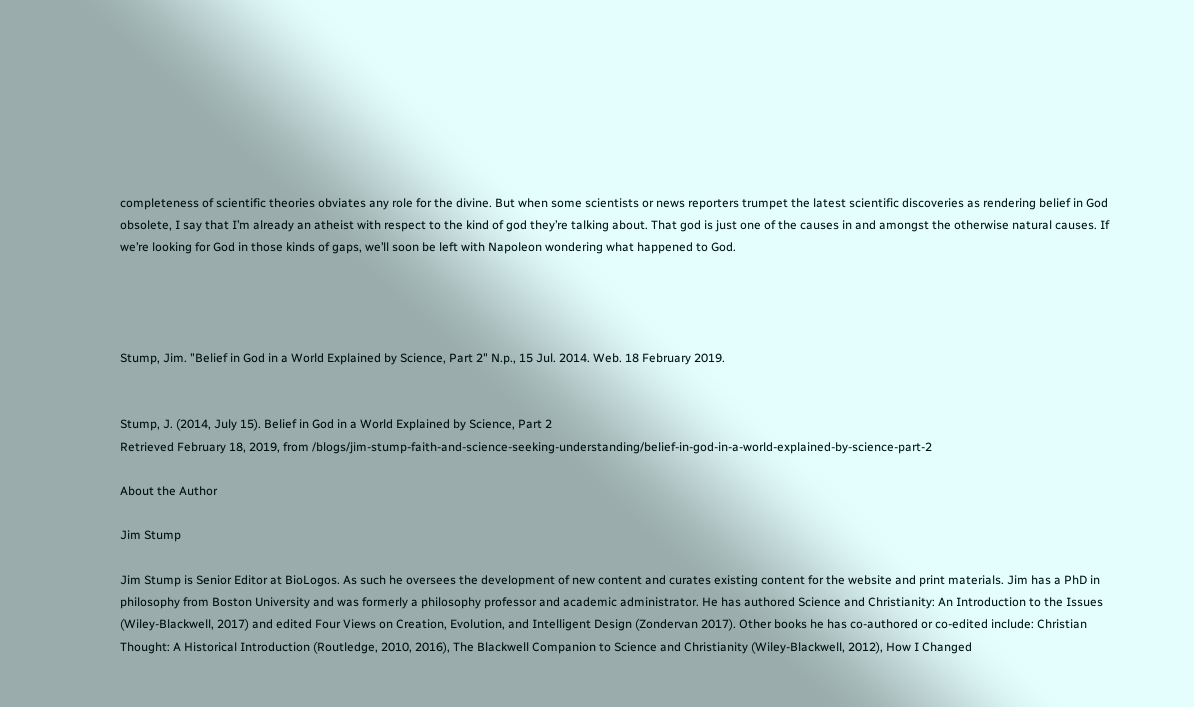completeness of scientific theories obviates any role for the divine. But when some scientists or news reporters trumpet the latest scientific discoveries as rendering belief in God obsolete, I say that I’m already an atheist with respect to the kind of god they’re talking about. That god is just one of the causes in and amongst the otherwise natural causes. If we’re looking for God in those kinds of gaps, we’ll soon be left with Napoleon wondering what happened to God.




Stump, Jim. "Belief in God in a World Explained by Science, Part 2" N.p., 15 Jul. 2014. Web. 18 February 2019.


Stump, J. (2014, July 15). Belief in God in a World Explained by Science, Part 2
Retrieved February 18, 2019, from /blogs/jim-stump-faith-and-science-seeking-understanding/belief-in-god-in-a-world-explained-by-science-part-2

About the Author

Jim Stump

Jim Stump is Senior Editor at BioLogos. As such he oversees the development of new content and curates existing content for the website and print materials. Jim has a PhD in philosophy from Boston University and was formerly a philosophy professor and academic administrator. He has authored Science and Christianity: An Introduction to the Issues (Wiley-Blackwell, 2017) and edited Four Views on Creation, Evolution, and Intelligent Design (Zondervan 2017). Other books he has co-authored or co-edited include: Christian Thought: A Historical Introduction (Routledge, 2010, 2016), The Blackwell Companion to Science and Christianity (Wiley-Blackwell, 2012), How I Changed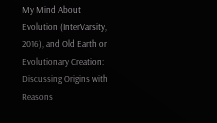My Mind About Evolution (InterVarsity, 2016), and Old Earth or Evolutionary Creation: Discussing Origins with Reasons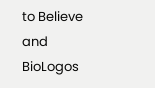to Believe and BioLogos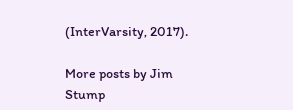(InterVarsity, 2017).

More posts by Jim Stump